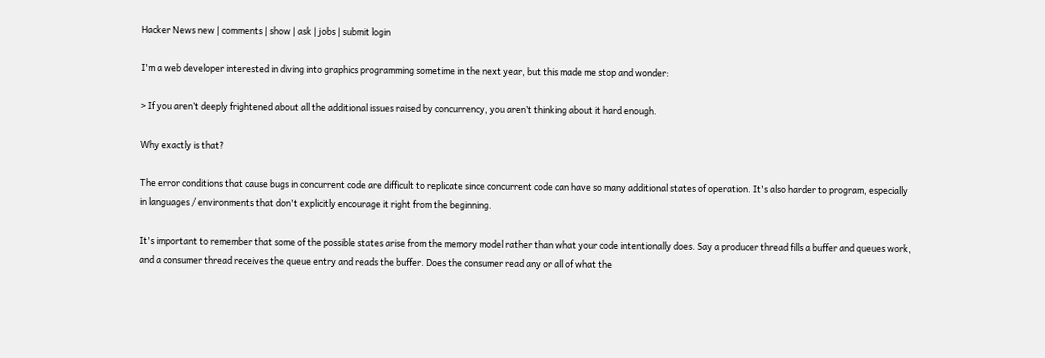Hacker News new | comments | show | ask | jobs | submit login

I'm a web developer interested in diving into graphics programming sometime in the next year, but this made me stop and wonder:

> If you aren’t deeply frightened about all the additional issues raised by concurrency, you aren’t thinking about it hard enough.

Why exactly is that?

The error conditions that cause bugs in concurrent code are difficult to replicate since concurrent code can have so many additional states of operation. It's also harder to program, especially in languages / environments that don't explicitly encourage it right from the beginning.

It's important to remember that some of the possible states arise from the memory model rather than what your code intentionally does. Say a producer thread fills a buffer and queues work, and a consumer thread receives the queue entry and reads the buffer. Does the consumer read any or all of what the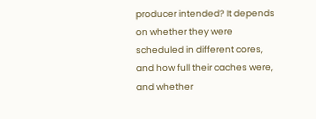producer intended? It depends on whether they were scheduled in different cores, and how full their caches were, and whether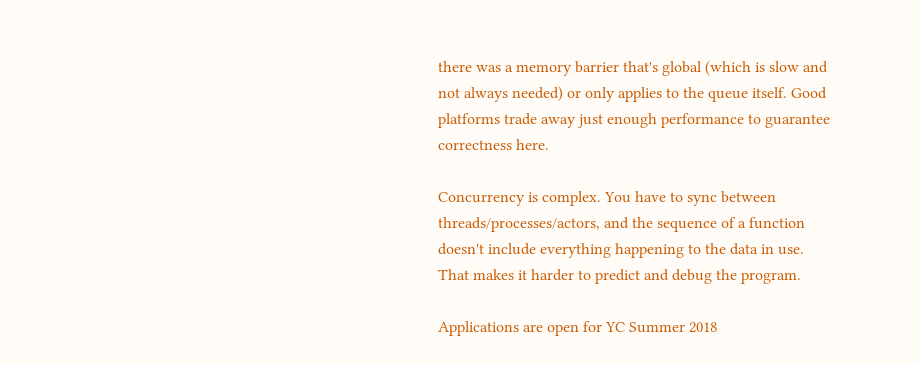there was a memory barrier that's global (which is slow and not always needed) or only applies to the queue itself. Good platforms trade away just enough performance to guarantee correctness here.

Concurrency is complex. You have to sync between threads/processes/actors, and the sequence of a function doesn't include everything happening to the data in use. That makes it harder to predict and debug the program.

Applications are open for YC Summer 2018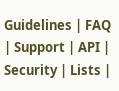Guidelines | FAQ | Support | API | Security | Lists |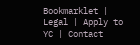Bookmarklet | Legal | Apply to YC | Contact